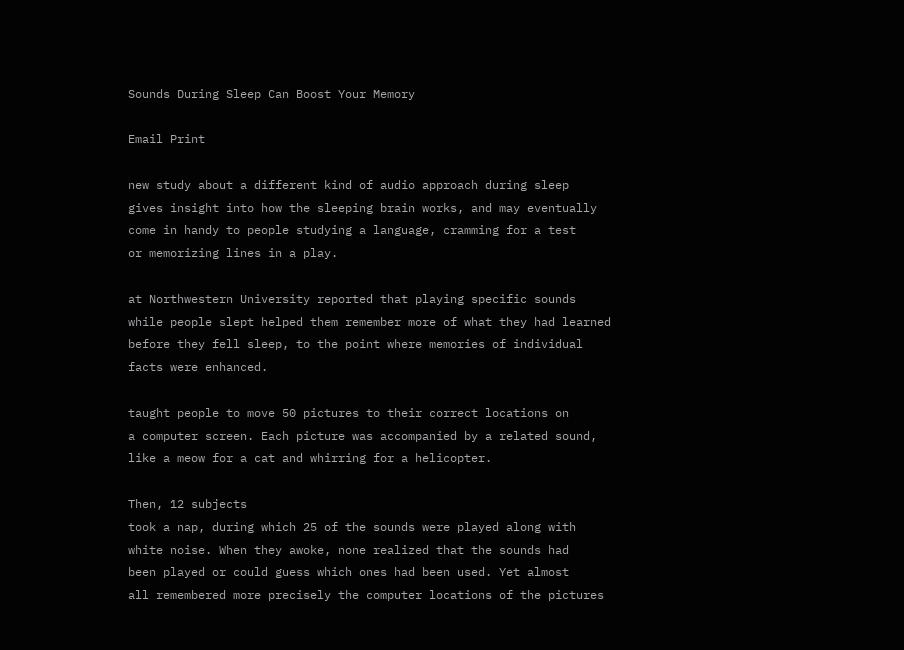Sounds During Sleep Can Boost Your Memory

Email Print

new study about a different kind of audio approach during sleep
gives insight into how the sleeping brain works, and may eventually
come in handy to people studying a language, cramming for a test
or memorizing lines in a play.

at Northwestern University reported that playing specific sounds
while people slept helped them remember more of what they had learned
before they fell sleep, to the point where memories of individual
facts were enhanced.

taught people to move 50 pictures to their correct locations on
a computer screen. Each picture was accompanied by a related sound,
like a meow for a cat and whirring for a helicopter.

Then, 12 subjects
took a nap, during which 25 of the sounds were played along with
white noise. When they awoke, none realized that the sounds had
been played or could guess which ones had been used. Yet almost
all remembered more precisely the computer locations of the pictures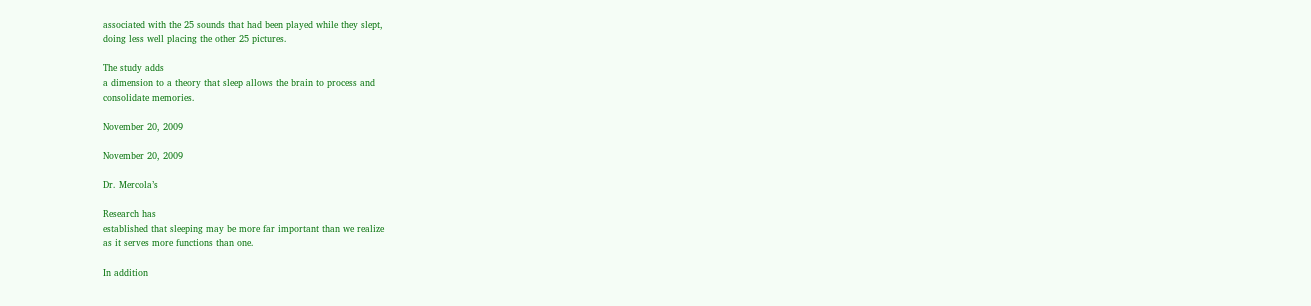associated with the 25 sounds that had been played while they slept,
doing less well placing the other 25 pictures.

The study adds
a dimension to a theory that sleep allows the brain to process and
consolidate memories.

November 20, 2009

November 20, 2009

Dr. Mercola’s

Research has
established that sleeping may be more far important than we realize
as it serves more functions than one.

In addition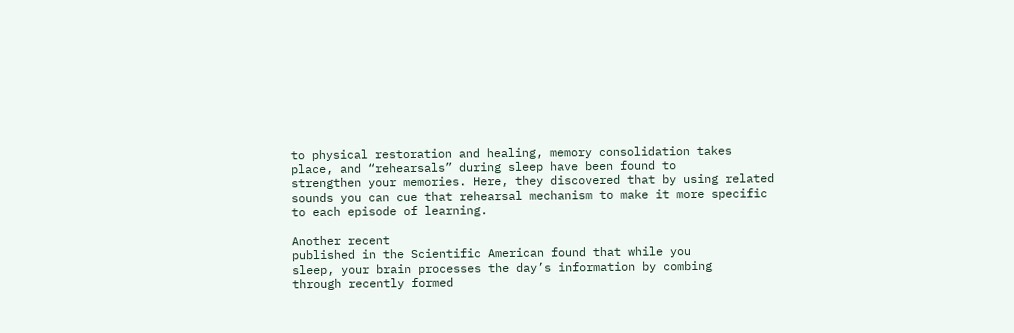to physical restoration and healing, memory consolidation takes
place, and “rehearsals” during sleep have been found to
strengthen your memories. Here, they discovered that by using related
sounds you can cue that rehearsal mechanism to make it more specific
to each episode of learning.

Another recent
published in the Scientific American found that while you
sleep, your brain processes the day’s information by combing
through recently formed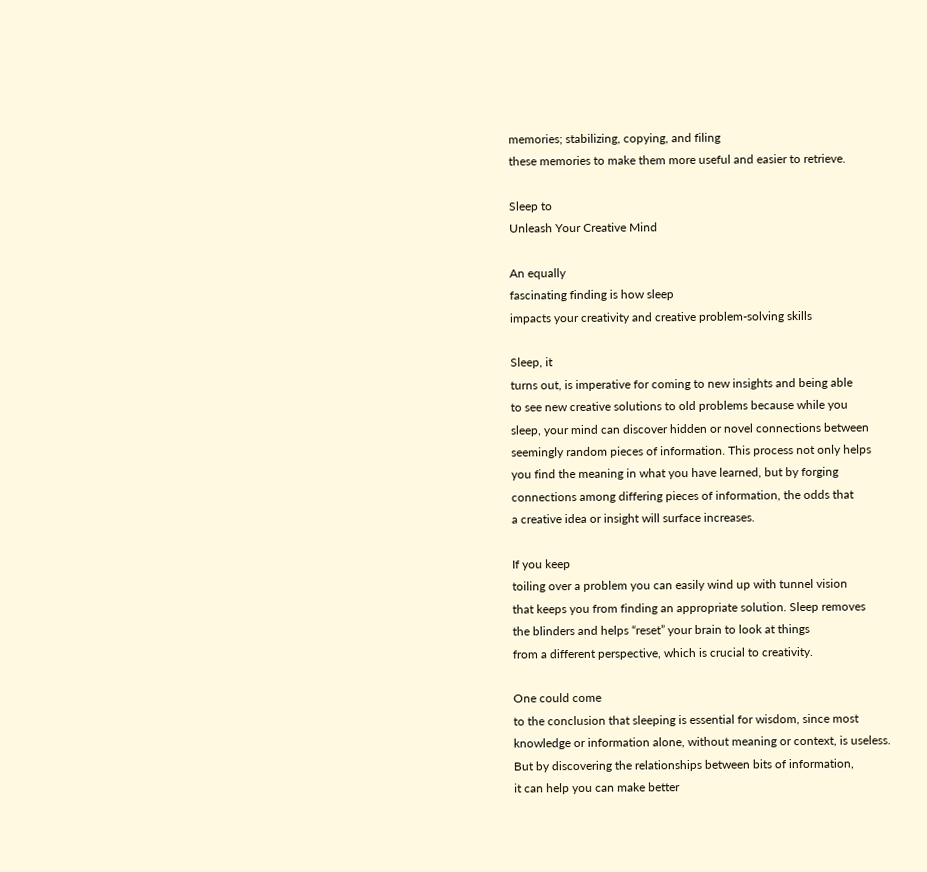memories; stabilizing, copying, and filing
these memories to make them more useful and easier to retrieve.

Sleep to
Unleash Your Creative Mind

An equally
fascinating finding is how sleep
impacts your creativity and creative problem-solving skills

Sleep, it
turns out, is imperative for coming to new insights and being able
to see new creative solutions to old problems because while you
sleep, your mind can discover hidden or novel connections between
seemingly random pieces of information. This process not only helps
you find the meaning in what you have learned, but by forging
connections among differing pieces of information, the odds that
a creative idea or insight will surface increases.

If you keep
toiling over a problem you can easily wind up with tunnel vision
that keeps you from finding an appropriate solution. Sleep removes
the blinders and helps “reset” your brain to look at things
from a different perspective, which is crucial to creativity.

One could come
to the conclusion that sleeping is essential for wisdom, since most
knowledge or information alone, without meaning or context, is useless.
But by discovering the relationships between bits of information,
it can help you can make better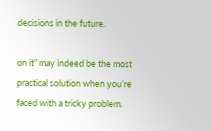decisions in the future.

on it” may indeed be the most practical solution when you’re
faced with a tricky problem.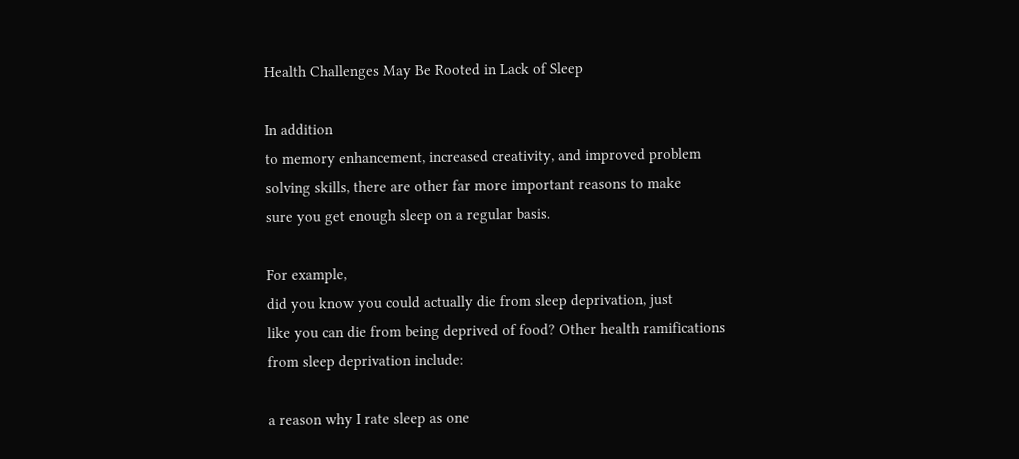Health Challenges May Be Rooted in Lack of Sleep

In addition
to memory enhancement, increased creativity, and improved problem
solving skills, there are other far more important reasons to make
sure you get enough sleep on a regular basis.

For example,
did you know you could actually die from sleep deprivation, just
like you can die from being deprived of food? Other health ramifications
from sleep deprivation include:

a reason why I rate sleep as one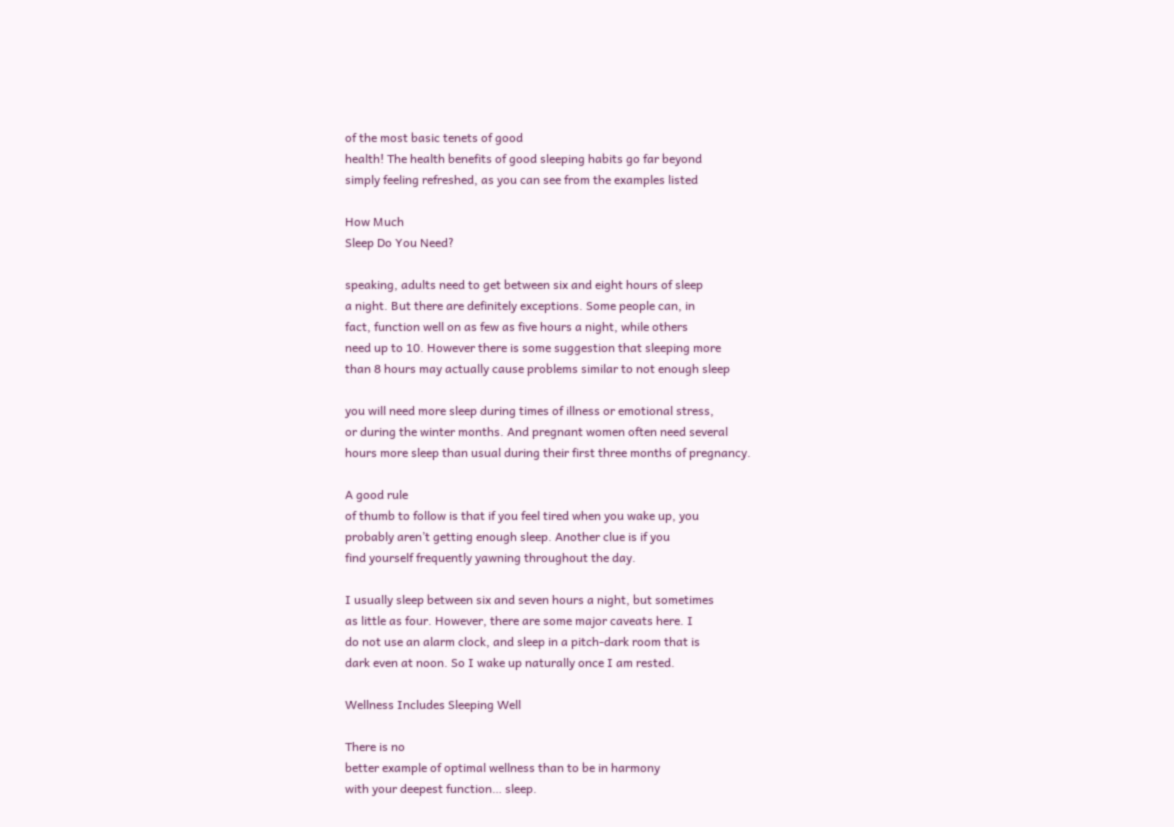of the most basic tenets of good
health! The health benefits of good sleeping habits go far beyond
simply feeling refreshed, as you can see from the examples listed

How Much
Sleep Do You Need?

speaking, adults need to get between six and eight hours of sleep
a night. But there are definitely exceptions. Some people can, in
fact, function well on as few as five hours a night, while others
need up to 10. However there is some suggestion that sleeping more
than 8 hours may actually cause problems similar to not enough sleep

you will need more sleep during times of illness or emotional stress,
or during the winter months. And pregnant women often need several
hours more sleep than usual during their first three months of pregnancy.

A good rule
of thumb to follow is that if you feel tired when you wake up, you
probably aren’t getting enough sleep. Another clue is if you
find yourself frequently yawning throughout the day.

I usually sleep between six and seven hours a night, but sometimes
as little as four. However, there are some major caveats here. I
do not use an alarm clock, and sleep in a pitch-dark room that is
dark even at noon. So I wake up naturally once I am rested.

Wellness Includes Sleeping Well

There is no
better example of optimal wellness than to be in harmony
with your deepest function… sleep.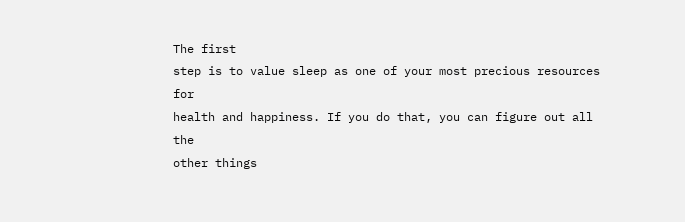The first
step is to value sleep as one of your most precious resources for
health and happiness. If you do that, you can figure out all the
other things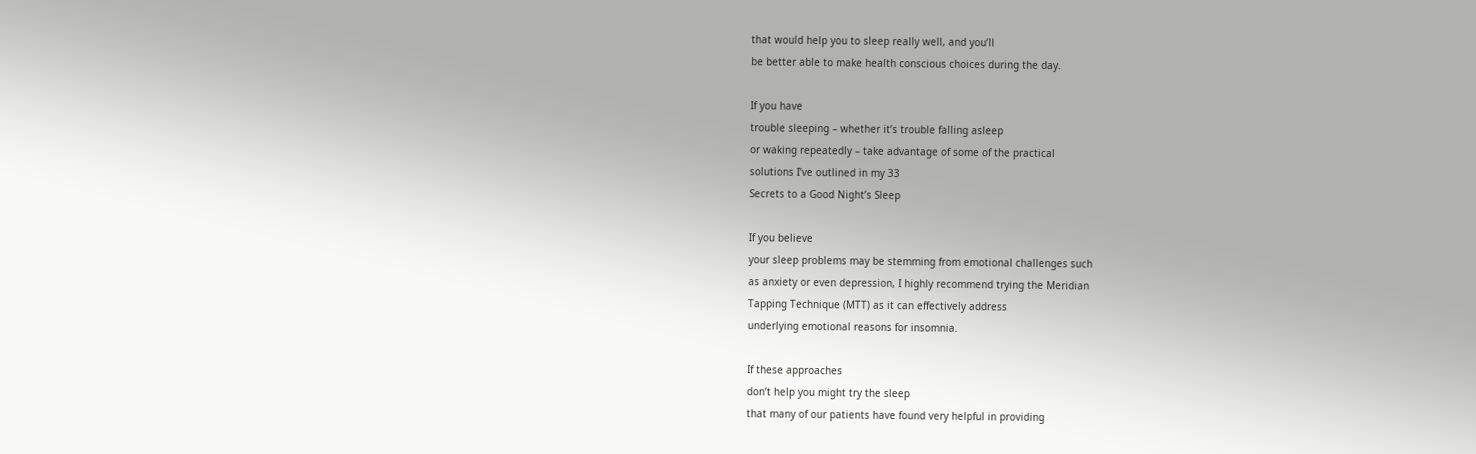that would help you to sleep really well, and you’ll
be better able to make health conscious choices during the day.

If you have
trouble sleeping – whether it’s trouble falling asleep
or waking repeatedly – take advantage of some of the practical
solutions I’ve outlined in my 33
Secrets to a Good Night’s Sleep

If you believe
your sleep problems may be stemming from emotional challenges such
as anxiety or even depression, I highly recommend trying the Meridian
Tapping Technique (MTT) as it can effectively address
underlying emotional reasons for insomnia.

If these approaches
don’t help you might try the sleep
that many of our patients have found very helpful in providing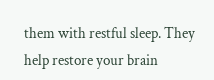them with restful sleep. They help restore your brain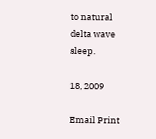to natural
delta wave sleep.

18, 2009

Email Print